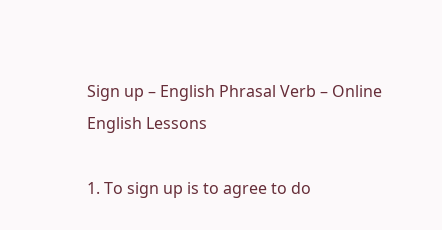Sign up – English Phrasal Verb – Online English Lessons

1. To sign up is to agree to do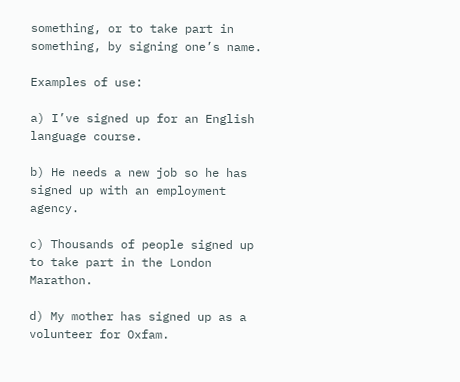something, or to take part in something, by signing one’s name.

Examples of use:

a) I’ve signed up for an English language course.

b) He needs a new job so he has signed up with an employment agency.

c) Thousands of people signed up to take part in the London Marathon.

d) My mother has signed up as a volunteer for Oxfam.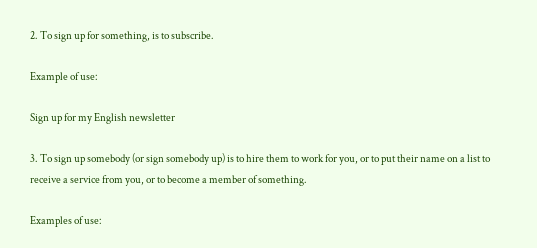2. To sign up for something, is to subscribe.

Example of use:

Sign up for my English newsletter

3. To sign up somebody (or sign somebody up) is to hire them to work for you, or to put their name on a list to receive a service from you, or to become a member of something.

Examples of use: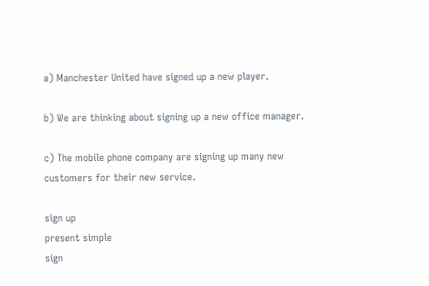a) Manchester United have signed up a new player.

b) We are thinking about signing up a new office manager.

c) The mobile phone company are signing up many new customers for their new service.

sign up
present simple
sign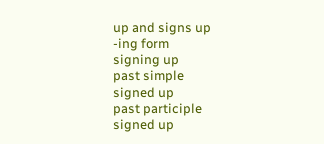up and signs up
-ing form
signing up
past simple
signed up
past participle
signed up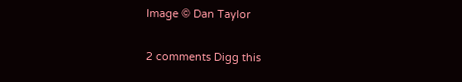Image © Dan Taylor

2 comments Digg this